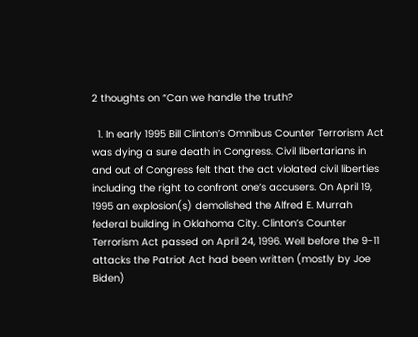2 thoughts on “Can we handle the truth?

  1. In early 1995 Bill Clinton’s Omnibus Counter Terrorism Act was dying a sure death in Congress. Civil libertarians in and out of Congress felt that the act violated civil liberties including the right to confront one’s accusers. On April 19, 1995 an explosion(s) demolished the Alfred E. Murrah federal building in Oklahoma City. Clinton’s Counter Terrorism Act passed on April 24, 1996. Well before the 9-11 attacks the Patriot Act had been written (mostly by Joe Biden)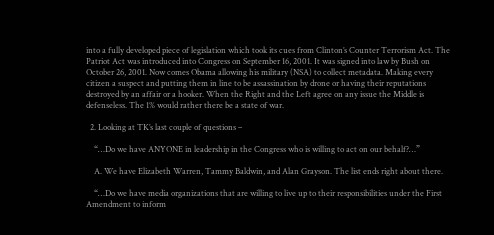into a fully developed piece of legislation which took its cues from Clinton’s Counter Terrorism Act. The Patriot Act was introduced into Congress on September 16, 2001. It was signed into law by Bush on October 26, 2001. Now comes Obama allowing his military (NSA) to collect metadata. Making every citizen a suspect and putting them in line to be assassination by drone or having their reputations destroyed by an affair or a hooker. When the Right and the Left agree on any issue the Middle is defenseless. The 1% would rather there be a state of war.

  2. Looking at TK’s last couple of questions –

    “…Do we have ANYONE in leadership in the Congress who is willing to act on our behalf?…”

    A. We have Elizabeth Warren, Tammy Baldwin, and Alan Grayson. The list ends right about there.

    “…Do we have media organizations that are willing to live up to their responsibilities under the First Amendment to inform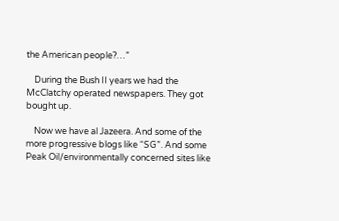the American people?…”

    During the Bush II years we had the McClatchy operated newspapers. They got bought up.

    Now we have al Jazeera. And some of the more progressive blogs like “SG”. And some Peak Oil/environmentally concerned sites like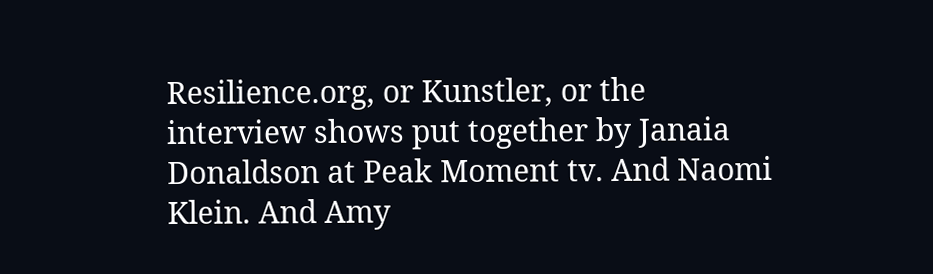Resilience.org, or Kunstler, or the interview shows put together by Janaia Donaldson at Peak Moment tv. And Naomi Klein. And Amy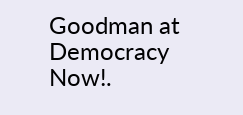Goodman at Democracy Now!.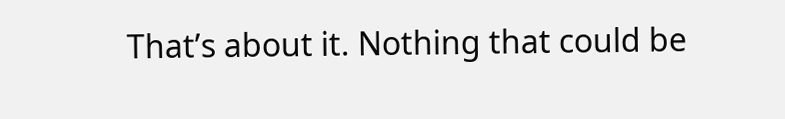That’s about it. Nothing that could be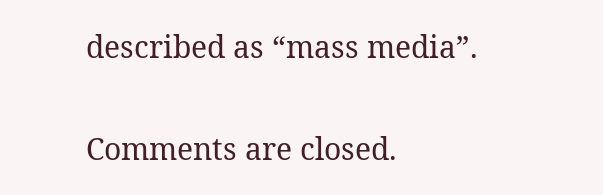described as “mass media”.

Comments are closed.